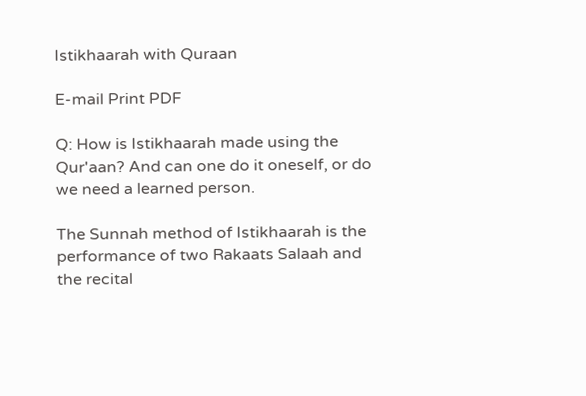Istikhaarah with Quraan

E-mail Print PDF

Q: How is Istikhaarah made using the Qur'aan? And can one do it oneself, or do we need a learned person.

The Sunnah method of Istikhaarah is the performance of two Rakaats Salaah and the recital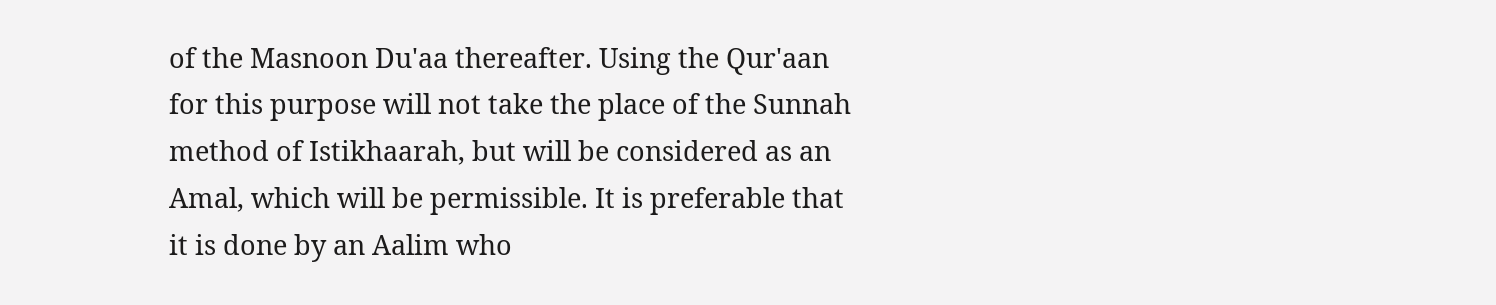of the Masnoon Du'aa thereafter. Using the Qur'aan for this purpose will not take the place of the Sunnah method of Istikhaarah, but will be considered as an Amal, which will be permissible. It is preferable that it is done by an Aalim who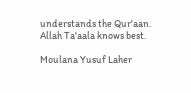understands the Qur'aan.
Allah Ta'aala knows best.

Moulana Yusuf Laher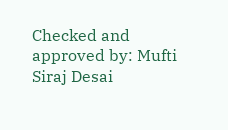Checked and approved by: Mufti Siraj Desai